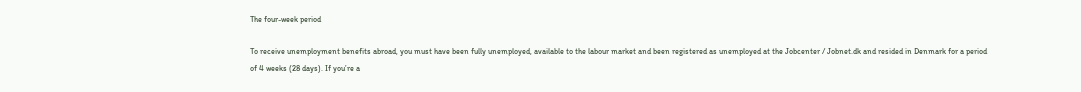The four-week period

To receive unemployment benefits abroad, you must have been fully unemployed, available to the labour market and been registered as unemployed at the Jobcenter / Jobnet.dk and resided in Denmark for a period of 4 weeks (28 days). If you’re a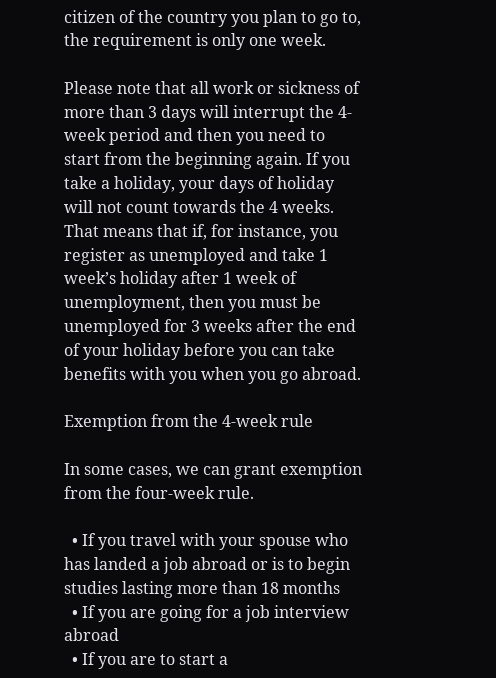citizen of the country you plan to go to, the requirement is only one week.

Please note that all work or sickness of more than 3 days will interrupt the 4-week period and then you need to start from the beginning again. If you take a holiday, your days of holiday will not count towards the 4 weeks. That means that if, for instance, you register as unemployed and take 1 week’s holiday after 1 week of unemployment, then you must be unemployed for 3 weeks after the end of your holiday before you can take benefits with you when you go abroad.

Exemption from the 4-week rule

In some cases, we can grant exemption from the four-week rule.

  • If you travel with your spouse who has landed a job abroad or is to begin studies lasting more than 18 months
  • If you are going for a job interview abroad
  • If you are to start a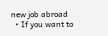new job abroad
  • If you want to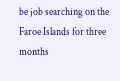be job searching on the Faroe Islands for three months